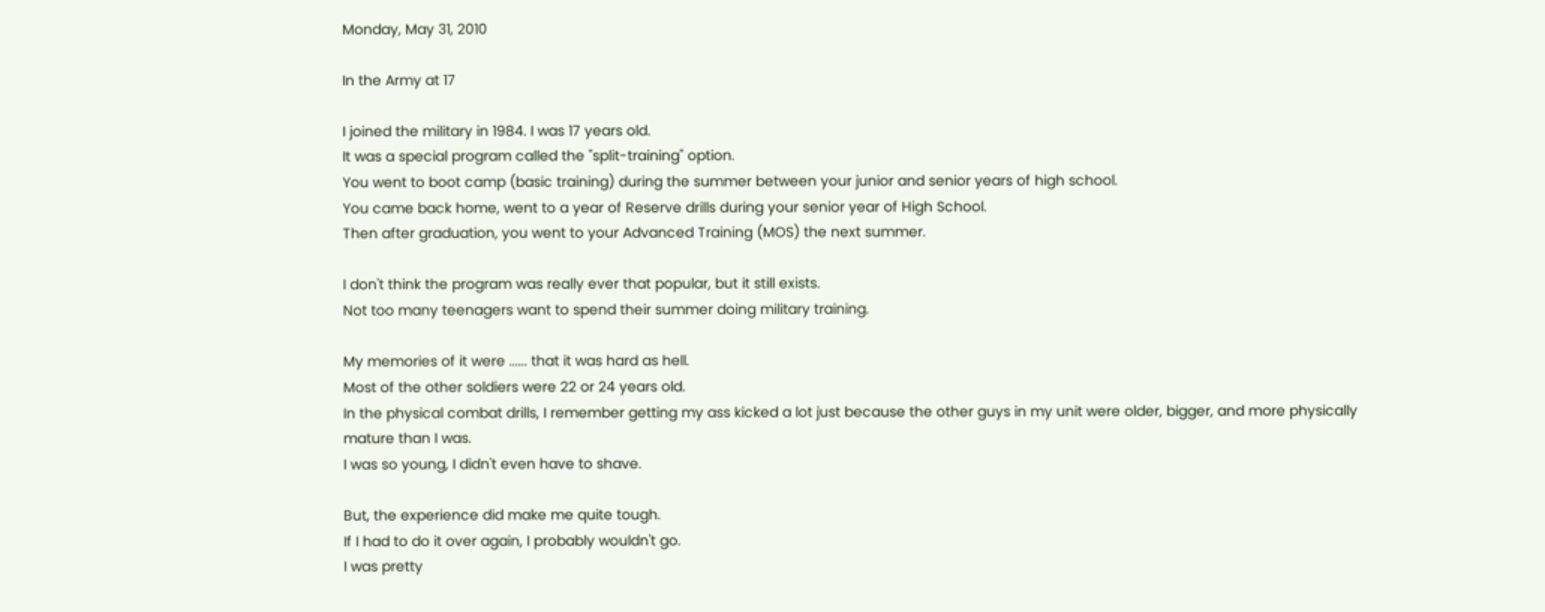Monday, May 31, 2010

In the Army at 17

I joined the military in 1984. I was 17 years old.
It was a special program called the "split-training" option.
You went to boot camp (basic training) during the summer between your junior and senior years of high school.
You came back home, went to a year of Reserve drills during your senior year of High School.
Then after graduation, you went to your Advanced Training (MOS) the next summer.

I don't think the program was really ever that popular, but it still exists.
Not too many teenagers want to spend their summer doing military training.

My memories of it were ...... that it was hard as hell.
Most of the other soldiers were 22 or 24 years old.
In the physical combat drills, I remember getting my ass kicked a lot just because the other guys in my unit were older, bigger, and more physically mature than I was.
I was so young, I didn't even have to shave.

But, the experience did make me quite tough.
If I had to do it over again, I probably wouldn't go.
I was pretty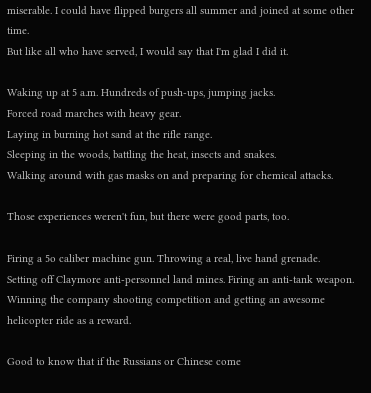miserable. I could have flipped burgers all summer and joined at some other time.
But like all who have served, I would say that I'm glad I did it.

Waking up at 5 a.m. Hundreds of push-ups, jumping jacks.
Forced road marches with heavy gear.
Laying in burning hot sand at the rifle range.
Sleeping in the woods, battling the heat, insects and snakes.
Walking around with gas masks on and preparing for chemical attacks.

Those experiences weren't fun, but there were good parts, too.

Firing a 5o caliber machine gun. Throwing a real, live hand grenade.
Setting off Claymore anti-personnel land mines. Firing an anti-tank weapon.
Winning the company shooting competition and getting an awesome helicopter ride as a reward.

Good to know that if the Russians or Chinese come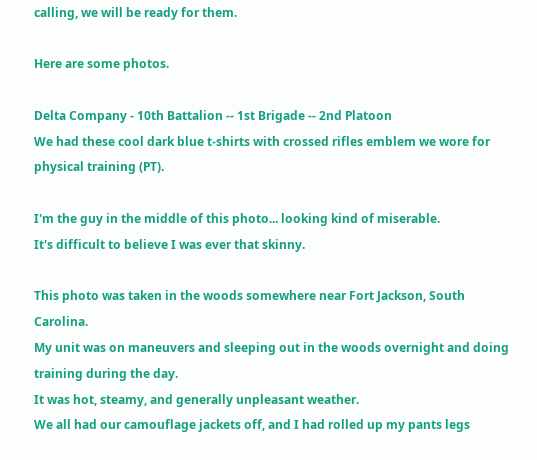calling, we will be ready for them.

Here are some photos.

Delta Company - 10th Battalion -- 1st Brigade -- 2nd Platoon
We had these cool dark blue t-shirts with crossed rifles emblem we wore for physical training (PT).

I'm the guy in the middle of this photo... looking kind of miserable.
It's difficult to believe I was ever that skinny.

This photo was taken in the woods somewhere near Fort Jackson, South Carolina.
My unit was on maneuvers and sleeping out in the woods overnight and doing training during the day.
It was hot, steamy, and generally unpleasant weather.
We all had our camouflage jackets off, and I had rolled up my pants legs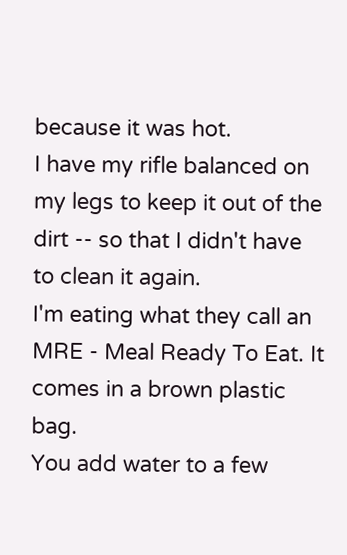because it was hot.
I have my rifle balanced on my legs to keep it out of the dirt -- so that I didn't have to clean it again.
I'm eating what they call an MRE - Meal Ready To Eat. It comes in a brown plastic bag.
You add water to a few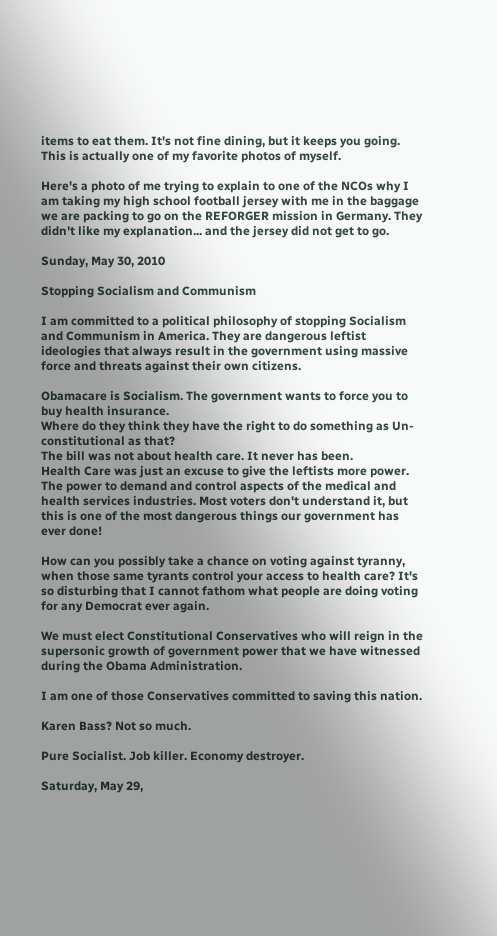items to eat them. It's not fine dining, but it keeps you going.
This is actually one of my favorite photos of myself.

Here's a photo of me trying to explain to one of the NCOs why I am taking my high school football jersey with me in the baggage we are packing to go on the REFORGER mission in Germany. They didn't like my explanation... and the jersey did not get to go.

Sunday, May 30, 2010

Stopping Socialism and Communism

I am committed to a political philosophy of stopping Socialism and Communism in America. They are dangerous leftist ideologies that always result in the government using massive force and threats against their own citizens.

Obamacare is Socialism. The government wants to force you to buy health insurance.
Where do they think they have the right to do something as Un-constitutional as that?
The bill was not about health care. It never has been.
Health Care was just an excuse to give the leftists more power. The power to demand and control aspects of the medical and health services industries. Most voters don't understand it, but this is one of the most dangerous things our government has ever done!

How can you possibly take a chance on voting against tyranny, when those same tyrants control your access to health care? It's so disturbing that I cannot fathom what people are doing voting for any Democrat ever again.

We must elect Constitutional Conservatives who will reign in the supersonic growth of government power that we have witnessed during the Obama Administration.

I am one of those Conservatives committed to saving this nation.

Karen Bass? Not so much.

Pure Socialist. Job killer. Economy destroyer.

Saturday, May 29,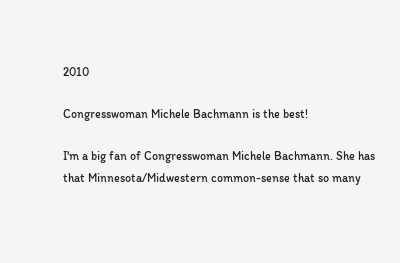2010

Congresswoman Michele Bachmann is the best!

I'm a big fan of Congresswoman Michele Bachmann. She has that Minnesota/Midwestern common-sense that so many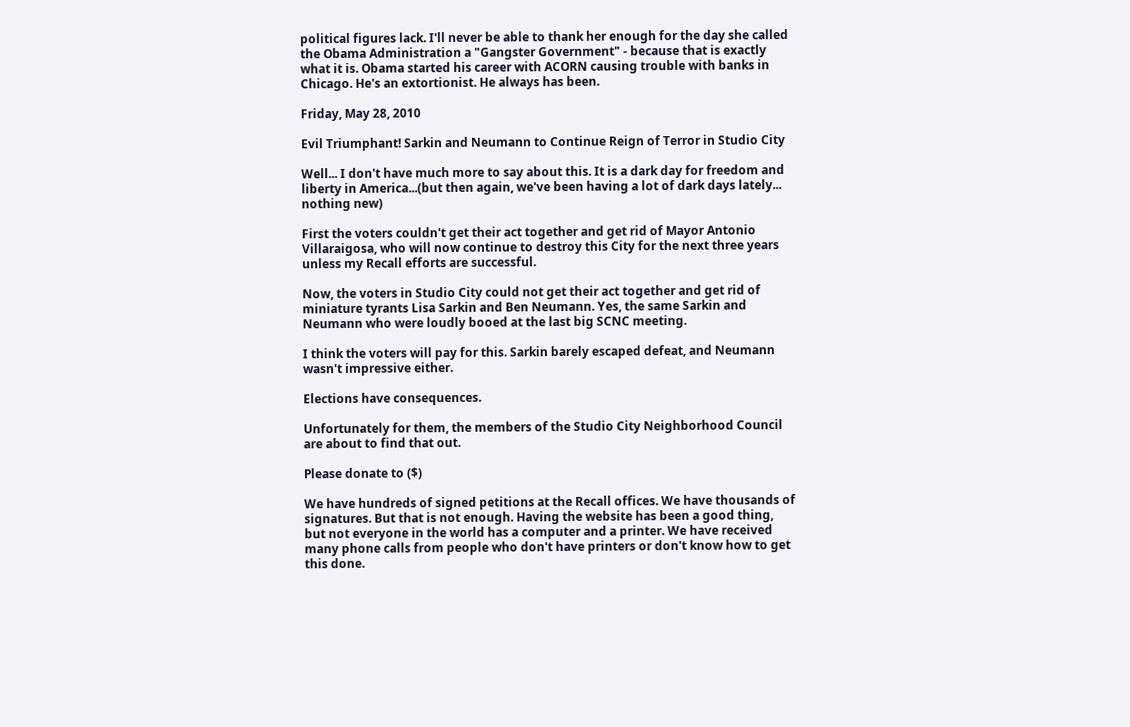political figures lack. I'll never be able to thank her enough for the day she called the Obama Administration a "Gangster Government" - because that is exactly what it is. Obama started his career with ACORN causing trouble with banks in Chicago. He's an extortionist. He always has been.

Friday, May 28, 2010

Evil Triumphant! Sarkin and Neumann to Continue Reign of Terror in Studio City

Well... I don't have much more to say about this. It is a dark day for freedom and liberty in America...(but then again, we've been having a lot of dark days lately... nothing new)

First the voters couldn't get their act together and get rid of Mayor Antonio Villaraigosa, who will now continue to destroy this City for the next three years unless my Recall efforts are successful.

Now, the voters in Studio City could not get their act together and get rid of miniature tyrants Lisa Sarkin and Ben Neumann. Yes, the same Sarkin and Neumann who were loudly booed at the last big SCNC meeting.

I think the voters will pay for this. Sarkin barely escaped defeat, and Neumann wasn't impressive either.

Elections have consequences.

Unfortunately for them, the members of the Studio City Neighborhood Council are about to find that out.

Please donate to ($)

We have hundreds of signed petitions at the Recall offices. We have thousands of signatures. But that is not enough. Having the website has been a good thing, but not everyone in the world has a computer and a printer. We have received many phone calls from people who don't have printers or don't know how to get this done.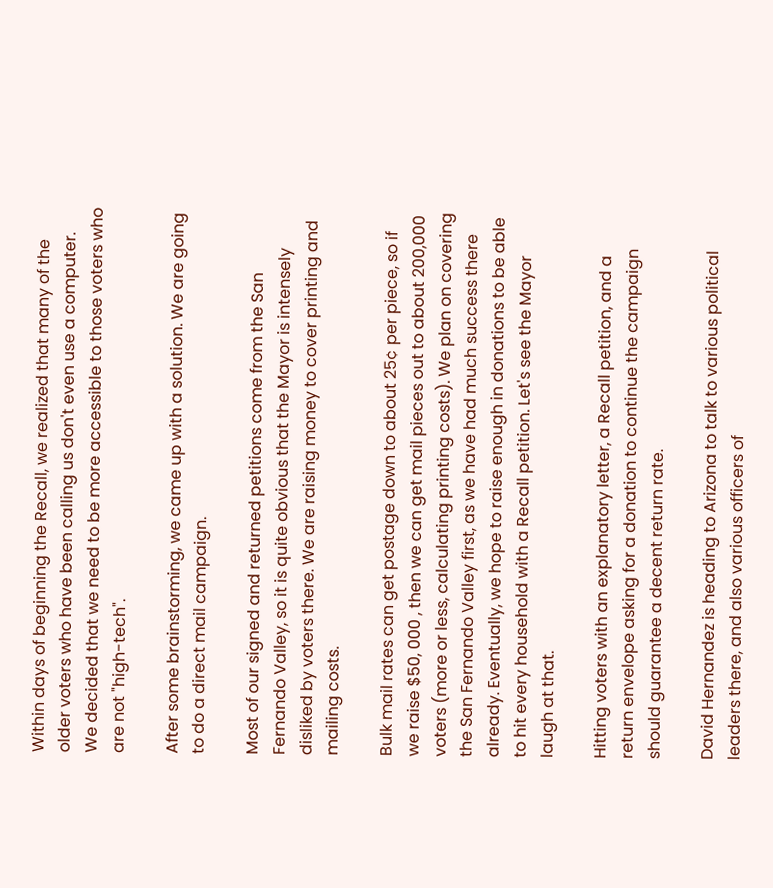Within days of beginning the Recall, we realized that many of the older voters who have been calling us don't even use a computer. We decided that we need to be more accessible to those voters who are not "high-tech".

After some brainstorming, we came up with a solution. We are going to do a direct mail campaign.

Most of our signed and returned petitions come from the San Fernando Valley, so it is quite obvious that the Mayor is intensely disliked by voters there. We are raising money to cover printing and mailing costs.

Bulk mail rates can get postage down to about 25¢ per piece, so if we raise $50, 000 , then we can get mail pieces out to about 200,000 voters (more or less, calculating printing costs). We plan on covering the San Fernando Valley first, as we have had much success there already. Eventually, we hope to raise enough in donations to be able to hit every household with a Recall petition. Let's see the Mayor laugh at that.

Hitting voters with an explanatory letter, a Recall petition, and a return envelope asking for a donation to continue the campaign should guarantee a decent return rate.

David Hernandez is heading to Arizona to talk to various political leaders there, and also various officers of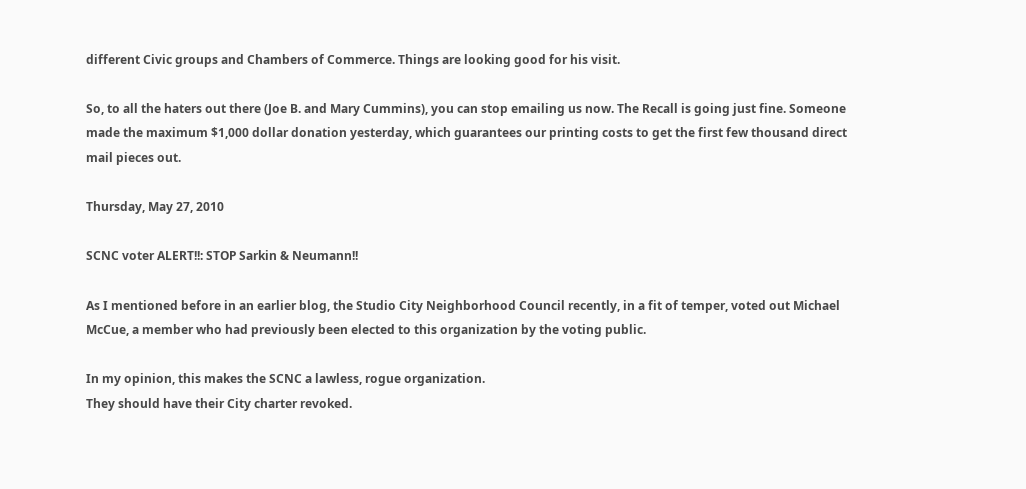different Civic groups and Chambers of Commerce. Things are looking good for his visit.

So, to all the haters out there (Joe B. and Mary Cummins), you can stop emailing us now. The Recall is going just fine. Someone made the maximum $1,000 dollar donation yesterday, which guarantees our printing costs to get the first few thousand direct mail pieces out.

Thursday, May 27, 2010

SCNC voter ALERT!!: STOP Sarkin & Neumann!!

As I mentioned before in an earlier blog, the Studio City Neighborhood Council recently, in a fit of temper, voted out Michael McCue, a member who had previously been elected to this organization by the voting public.

In my opinion, this makes the SCNC a lawless, rogue organization.
They should have their City charter revoked.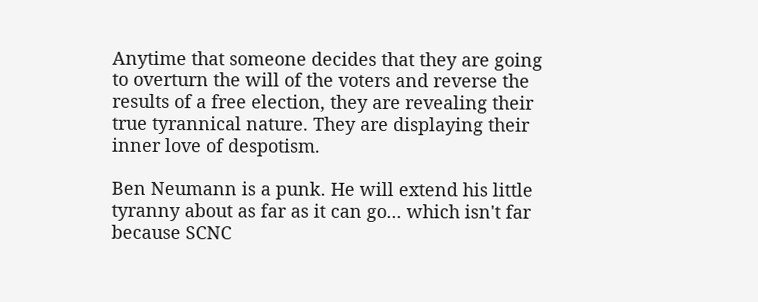Anytime that someone decides that they are going to overturn the will of the voters and reverse the results of a free election, they are revealing their true tyrannical nature. They are displaying their inner love of despotism.

Ben Neumann is a punk. He will extend his little tyranny about as far as it can go... which isn't far because SCNC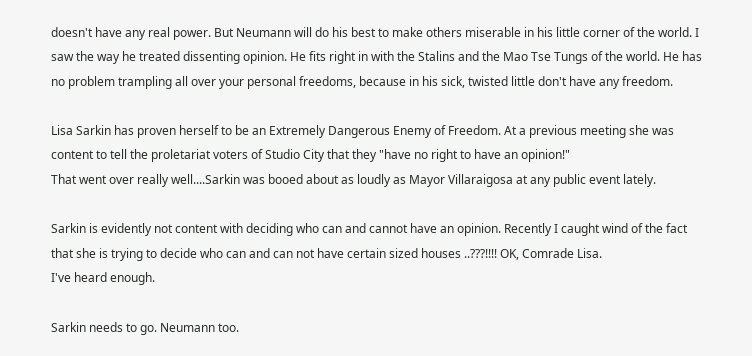doesn't have any real power. But Neumann will do his best to make others miserable in his little corner of the world. I saw the way he treated dissenting opinion. He fits right in with the Stalins and the Mao Tse Tungs of the world. He has no problem trampling all over your personal freedoms, because in his sick, twisted little don't have any freedom.

Lisa Sarkin has proven herself to be an Extremely Dangerous Enemy of Freedom. At a previous meeting she was content to tell the proletariat voters of Studio City that they "have no right to have an opinion!"
That went over really well....Sarkin was booed about as loudly as Mayor Villaraigosa at any public event lately.

Sarkin is evidently not content with deciding who can and cannot have an opinion. Recently I caught wind of the fact that she is trying to decide who can and can not have certain sized houses ..???!!!! OK, Comrade Lisa.
I've heard enough.

Sarkin needs to go. Neumann too.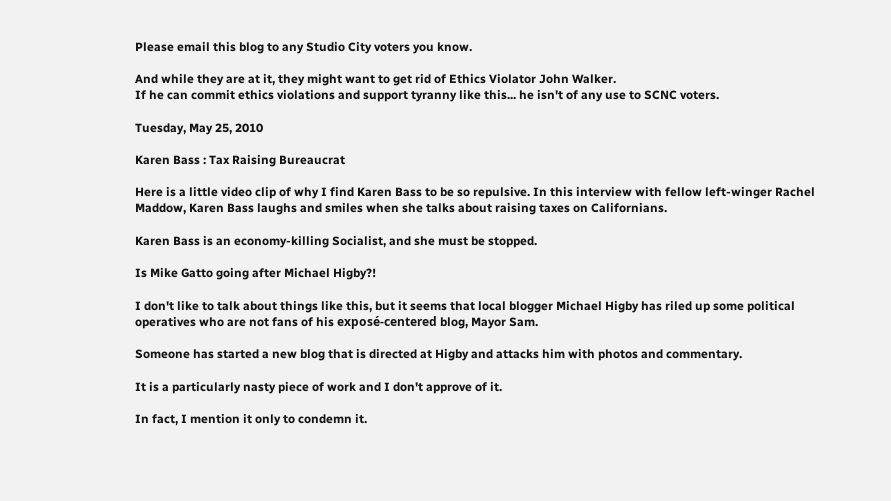Please email this blog to any Studio City voters you know.

And while they are at it, they might want to get rid of Ethics Violator John Walker.
If he can commit ethics violations and support tyranny like this... he isn't of any use to SCNC voters.

Tuesday, May 25, 2010

Karen Bass : Tax Raising Bureaucrat

Here is a little video clip of why I find Karen Bass to be so repulsive. In this interview with fellow left-winger Rachel Maddow, Karen Bass laughs and smiles when she talks about raising taxes on Californians.

Karen Bass is an economy-killing Socialist, and she must be stopped.

Is Mike Gatto going after Michael Higby?!

I don't like to talk about things like this, but it seems that local blogger Michael Higby has riled up some political operatives who are not fans of his exposé-centered blog, Mayor Sam.

Someone has started a new blog that is directed at Higby and attacks him with photos and commentary.

It is a particularly nasty piece of work and I don't approve of it.

In fact, I mention it only to condemn it.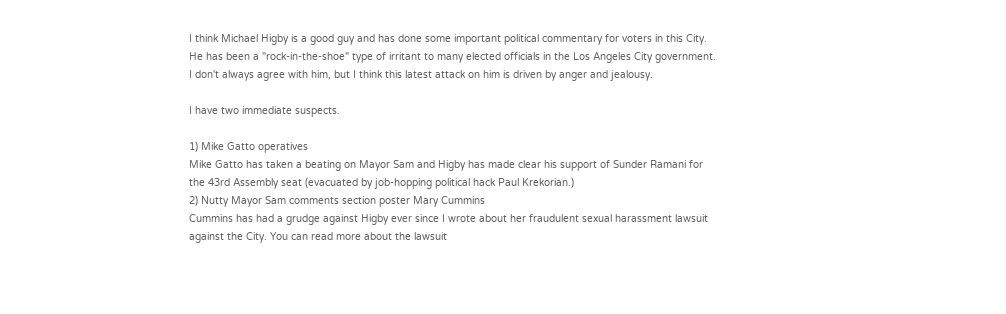I think Michael Higby is a good guy and has done some important political commentary for voters in this City.
He has been a "rock-in-the-shoe" type of irritant to many elected officials in the Los Angeles City government.
I don't always agree with him, but I think this latest attack on him is driven by anger and jealousy.

I have two immediate suspects.

1) Mike Gatto operatives
Mike Gatto has taken a beating on Mayor Sam and Higby has made clear his support of Sunder Ramani for the 43rd Assembly seat (evacuated by job-hopping political hack Paul Krekorian.)
2) Nutty Mayor Sam comments section poster Mary Cummins
Cummins has had a grudge against Higby ever since I wrote about her fraudulent sexual harassment lawsuit against the City. You can read more about the lawsuit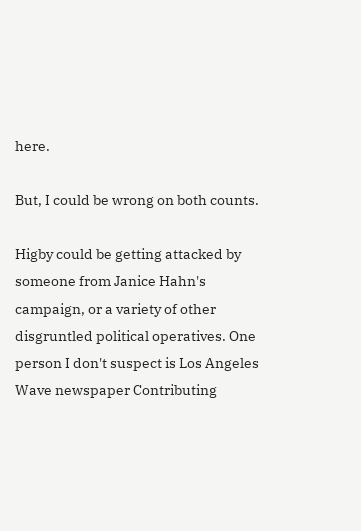here.

But, I could be wrong on both counts.

Higby could be getting attacked by someone from Janice Hahn's campaign, or a variety of other disgruntled political operatives. One person I don't suspect is Los Angeles Wave newspaper Contributing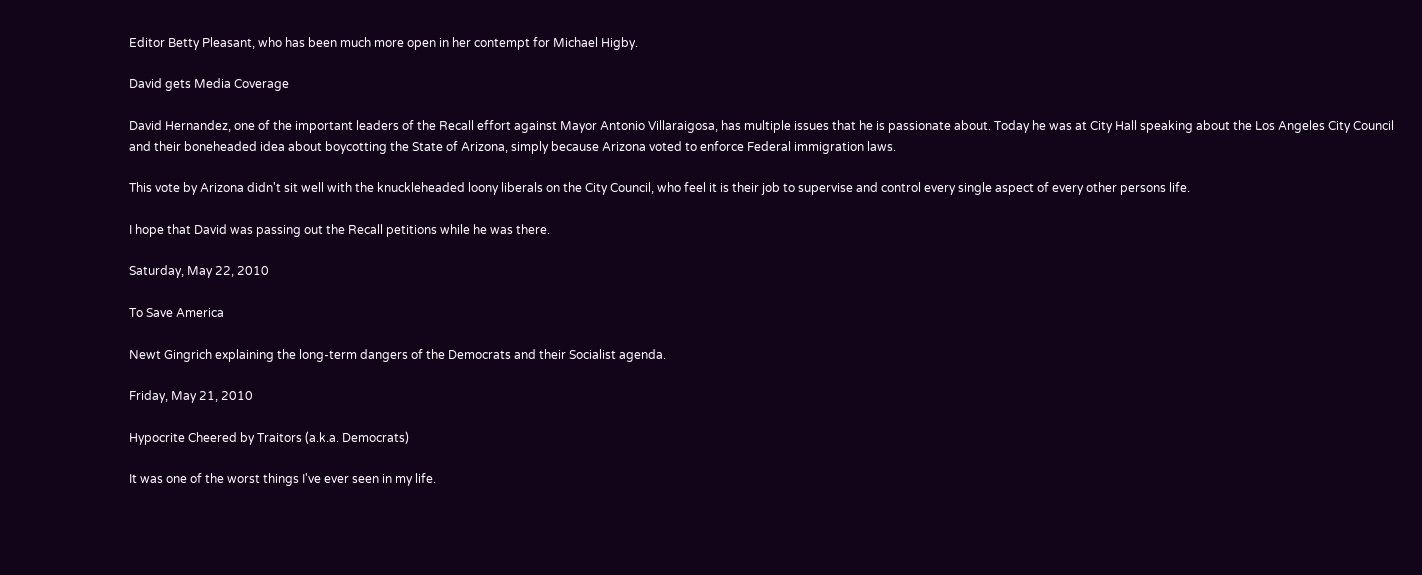Editor Betty Pleasant, who has been much more open in her contempt for Michael Higby.

David gets Media Coverage

David Hernandez, one of the important leaders of the Recall effort against Mayor Antonio Villaraigosa, has multiple issues that he is passionate about. Today he was at City Hall speaking about the Los Angeles City Council and their boneheaded idea about boycotting the State of Arizona, simply because Arizona voted to enforce Federal immigration laws.

This vote by Arizona didn't sit well with the knuckleheaded loony liberals on the City Council, who feel it is their job to supervise and control every single aspect of every other persons life.

I hope that David was passing out the Recall petitions while he was there.

Saturday, May 22, 2010

To Save America

Newt Gingrich explaining the long-term dangers of the Democrats and their Socialist agenda.

Friday, May 21, 2010

Hypocrite Cheered by Traitors (a.k.a. Democrats)

It was one of the worst things I've ever seen in my life.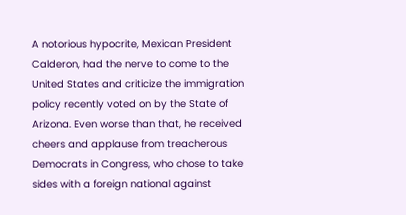A notorious hypocrite, Mexican President Calderon, had the nerve to come to the United States and criticize the immigration policy recently voted on by the State of Arizona. Even worse than that, he received cheers and applause from treacherous Democrats in Congress, who chose to take sides with a foreign national against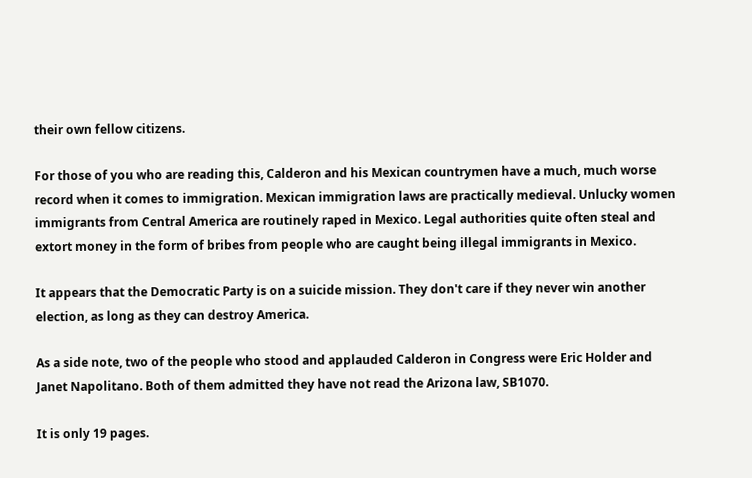their own fellow citizens.

For those of you who are reading this, Calderon and his Mexican countrymen have a much, much worse record when it comes to immigration. Mexican immigration laws are practically medieval. Unlucky women immigrants from Central America are routinely raped in Mexico. Legal authorities quite often steal and extort money in the form of bribes from people who are caught being illegal immigrants in Mexico.

It appears that the Democratic Party is on a suicide mission. They don't care if they never win another election, as long as they can destroy America.

As a side note, two of the people who stood and applauded Calderon in Congress were Eric Holder and Janet Napolitano. Both of them admitted they have not read the Arizona law, SB1070.

It is only 19 pages.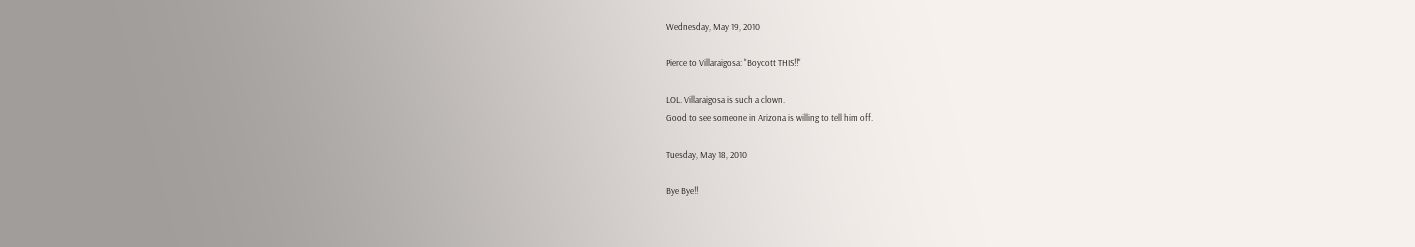Wednesday, May 19, 2010

Pierce to Villaraigosa: "Boycott THIS!!"

LOL. Villaraigosa is such a clown.
Good to see someone in Arizona is willing to tell him off.

Tuesday, May 18, 2010

Bye Bye!!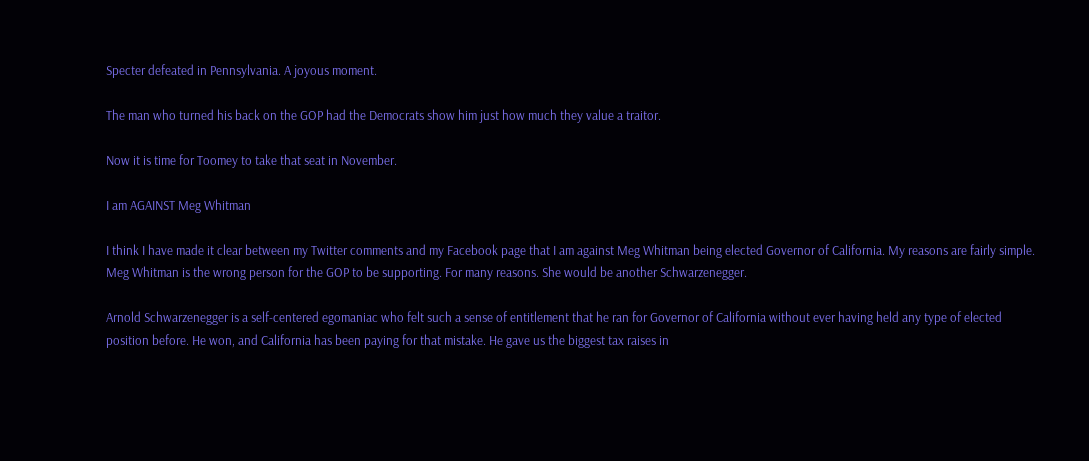Specter defeated in Pennsylvania. A joyous moment.

The man who turned his back on the GOP had the Democrats show him just how much they value a traitor.

Now it is time for Toomey to take that seat in November.

I am AGAINST Meg Whitman

I think I have made it clear between my Twitter comments and my Facebook page that I am against Meg Whitman being elected Governor of California. My reasons are fairly simple. Meg Whitman is the wrong person for the GOP to be supporting. For many reasons. She would be another Schwarzenegger.

Arnold Schwarzenegger is a self-centered egomaniac who felt such a sense of entitlement that he ran for Governor of California without ever having held any type of elected position before. He won, and California has been paying for that mistake. He gave us the biggest tax raises in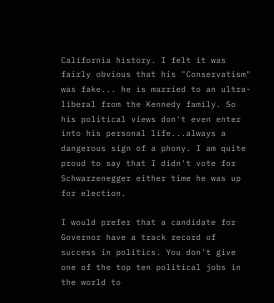California history. I felt it was fairly obvious that his "Conservatism" was fake... he is married to an ultra-liberal from the Kennedy family. So his political views don't even enter into his personal life...always a dangerous sign of a phony. I am quite proud to say that I didn't vote for Schwarzenegger either time he was up for election.

I would prefer that a candidate for Governor have a track record of success in politics. You don't give one of the top ten political jobs in the world to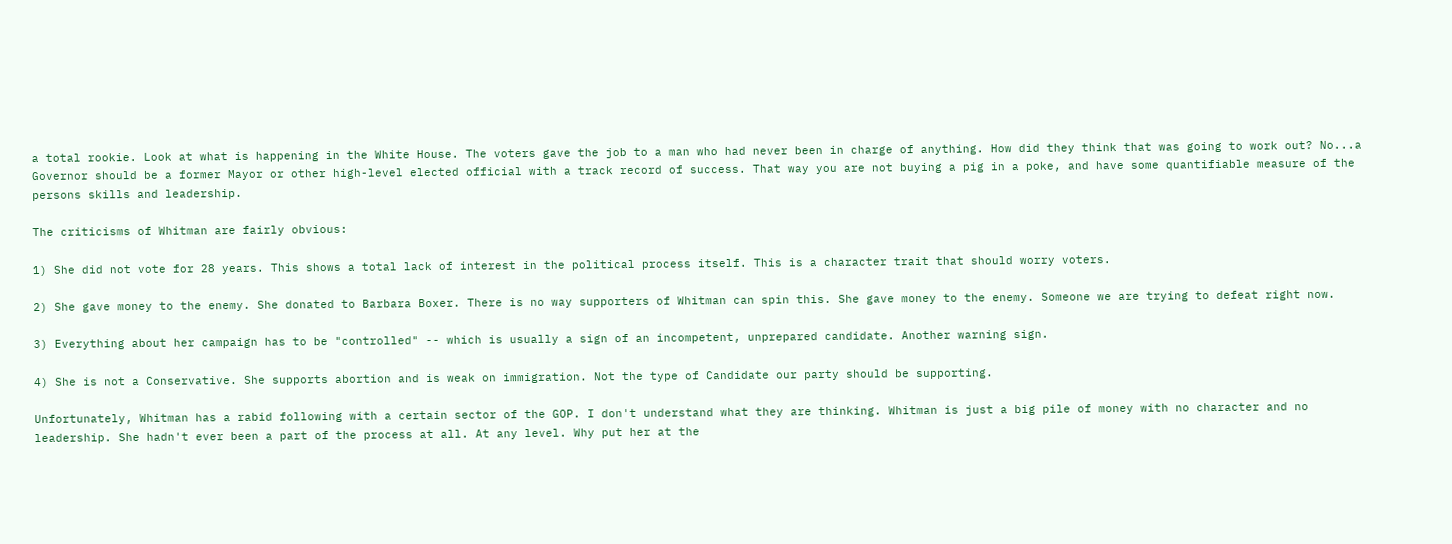a total rookie. Look at what is happening in the White House. The voters gave the job to a man who had never been in charge of anything. How did they think that was going to work out? No...a Governor should be a former Mayor or other high-level elected official with a track record of success. That way you are not buying a pig in a poke, and have some quantifiable measure of the persons skills and leadership.

The criticisms of Whitman are fairly obvious:

1) She did not vote for 28 years. This shows a total lack of interest in the political process itself. This is a character trait that should worry voters.

2) She gave money to the enemy. She donated to Barbara Boxer. There is no way supporters of Whitman can spin this. She gave money to the enemy. Someone we are trying to defeat right now.

3) Everything about her campaign has to be "controlled" -- which is usually a sign of an incompetent, unprepared candidate. Another warning sign.

4) She is not a Conservative. She supports abortion and is weak on immigration. Not the type of Candidate our party should be supporting.

Unfortunately, Whitman has a rabid following with a certain sector of the GOP. I don't understand what they are thinking. Whitman is just a big pile of money with no character and no leadership. She hadn't ever been a part of the process at all. At any level. Why put her at the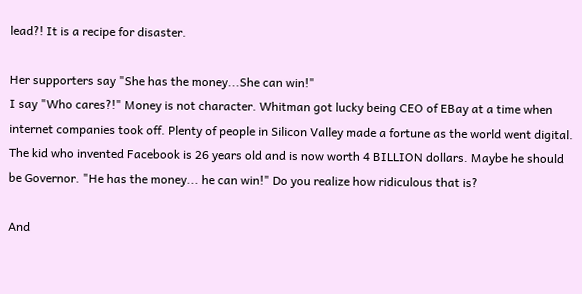lead?! It is a recipe for disaster.

Her supporters say "She has the money...She can win!"
I say "Who cares?!" Money is not character. Whitman got lucky being CEO of EBay at a time when internet companies took off. Plenty of people in Silicon Valley made a fortune as the world went digital. The kid who invented Facebook is 26 years old and is now worth 4 BILLION dollars. Maybe he should be Governor. "He has the money... he can win!" Do you realize how ridiculous that is?

And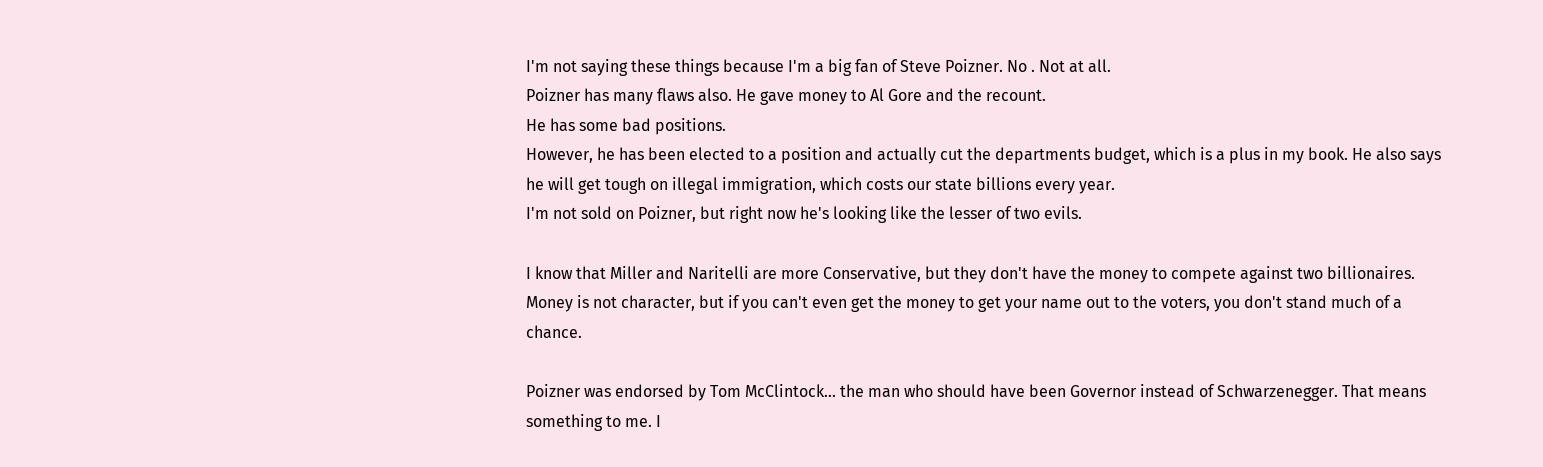I'm not saying these things because I'm a big fan of Steve Poizner. No . Not at all.
Poizner has many flaws also. He gave money to Al Gore and the recount.
He has some bad positions.
However, he has been elected to a position and actually cut the departments budget, which is a plus in my book. He also says he will get tough on illegal immigration, which costs our state billions every year.
I'm not sold on Poizner, but right now he's looking like the lesser of two evils.

I know that Miller and Naritelli are more Conservative, but they don't have the money to compete against two billionaires. Money is not character, but if you can't even get the money to get your name out to the voters, you don't stand much of a chance.

Poizner was endorsed by Tom McClintock... the man who should have been Governor instead of Schwarzenegger. That means something to me. I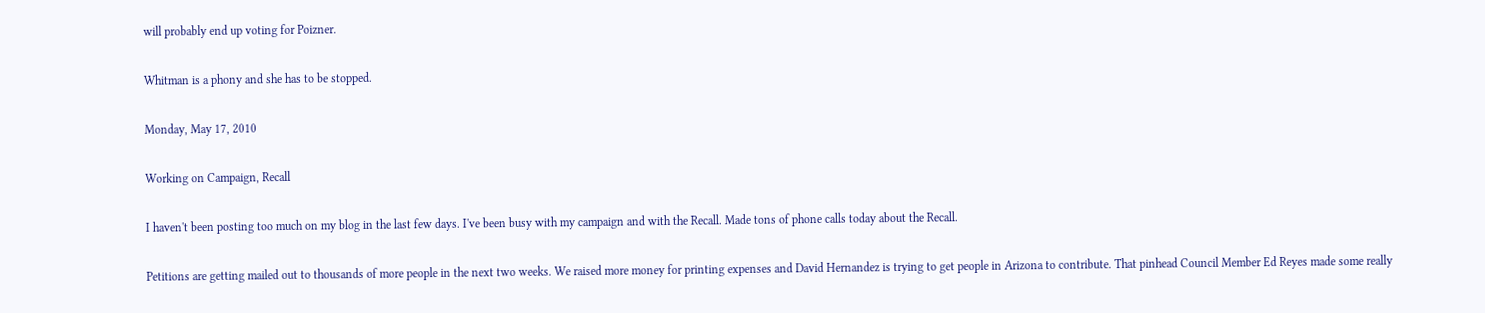will probably end up voting for Poizner.

Whitman is a phony and she has to be stopped.

Monday, May 17, 2010

Working on Campaign, Recall

I haven't been posting too much on my blog in the last few days. I've been busy with my campaign and with the Recall. Made tons of phone calls today about the Recall.

Petitions are getting mailed out to thousands of more people in the next two weeks. We raised more money for printing expenses and David Hernandez is trying to get people in Arizona to contribute. That pinhead Council Member Ed Reyes made some really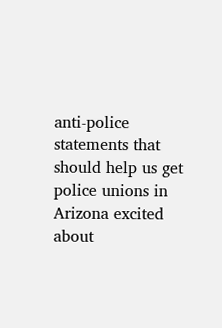anti-police statements that should help us get police unions in Arizona excited about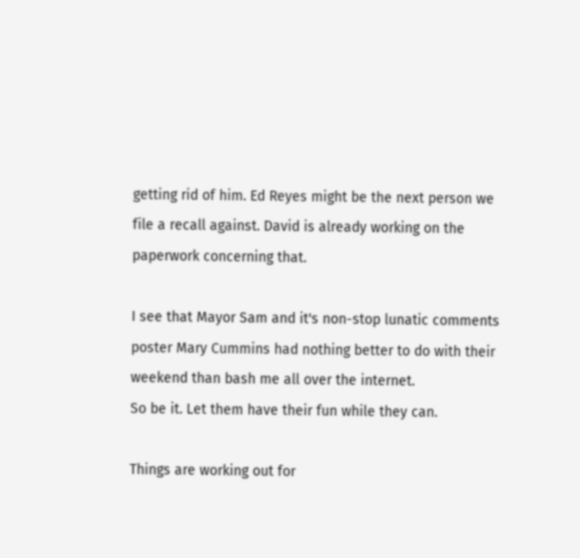getting rid of him. Ed Reyes might be the next person we file a recall against. David is already working on the paperwork concerning that.

I see that Mayor Sam and it's non-stop lunatic comments poster Mary Cummins had nothing better to do with their weekend than bash me all over the internet.
So be it. Let them have their fun while they can.

Things are working out for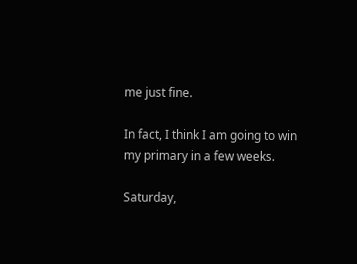me just fine.

In fact, I think I am going to win my primary in a few weeks.

Saturday,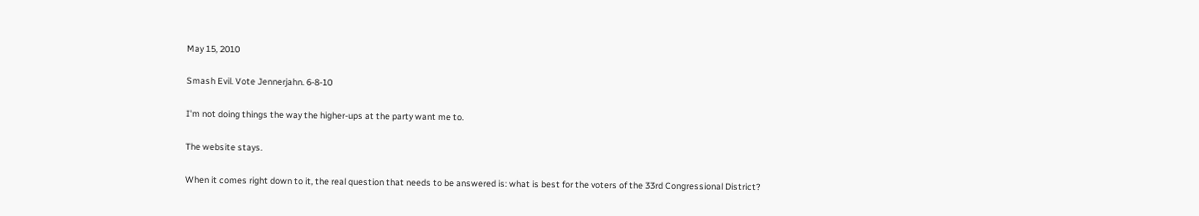May 15, 2010

Smash Evil. Vote Jennerjahn. 6-8-10

I'm not doing things the way the higher-ups at the party want me to.

The website stays.

When it comes right down to it, the real question that needs to be answered is: what is best for the voters of the 33rd Congressional District?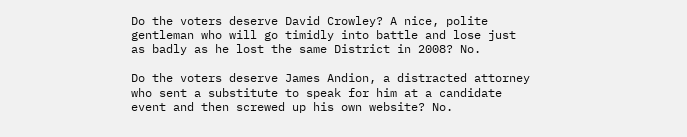Do the voters deserve David Crowley? A nice, polite gentleman who will go timidly into battle and lose just as badly as he lost the same District in 2008? No.

Do the voters deserve James Andion, a distracted attorney who sent a substitute to speak for him at a candidate event and then screwed up his own website? No.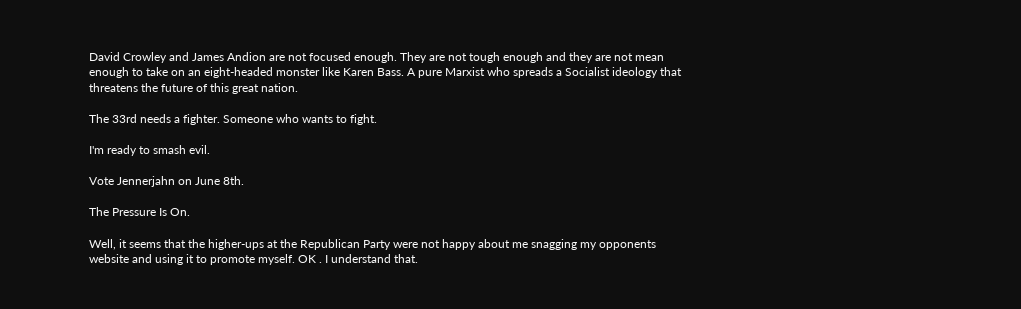David Crowley and James Andion are not focused enough. They are not tough enough and they are not mean enough to take on an eight-headed monster like Karen Bass. A pure Marxist who spreads a Socialist ideology that threatens the future of this great nation.

The 33rd needs a fighter. Someone who wants to fight.

I'm ready to smash evil.

Vote Jennerjahn on June 8th.

The Pressure Is On.

Well, it seems that the higher-ups at the Republican Party were not happy about me snagging my opponents website and using it to promote myself. OK . I understand that.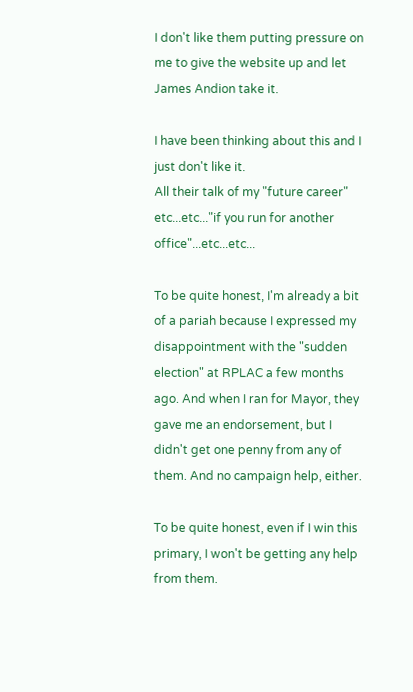I don't like them putting pressure on me to give the website up and let James Andion take it.

I have been thinking about this and I just don't like it.
All their talk of my "future career" etc...etc..."if you run for another office"...etc...etc...

To be quite honest, I'm already a bit of a pariah because I expressed my disappointment with the "sudden election" at RPLAC a few months ago. And when I ran for Mayor, they gave me an endorsement, but I didn't get one penny from any of them. And no campaign help, either.

To be quite honest, even if I win this primary, I won't be getting any help from them.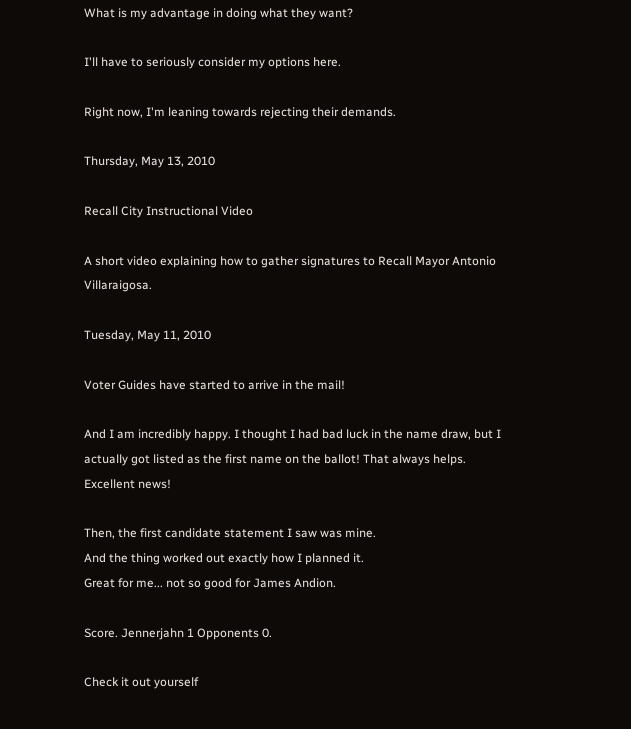What is my advantage in doing what they want?

I'll have to seriously consider my options here.

Right now, I'm leaning towards rejecting their demands.

Thursday, May 13, 2010

Recall City Instructional Video

A short video explaining how to gather signatures to Recall Mayor Antonio Villaraigosa.

Tuesday, May 11, 2010

Voter Guides have started to arrive in the mail!

And I am incredibly happy. I thought I had bad luck in the name draw, but I actually got listed as the first name on the ballot! That always helps. Excellent news!

Then, the first candidate statement I saw was mine.
And the thing worked out exactly how I planned it.
Great for me... not so good for James Andion.

Score. Jennerjahn 1 Opponents 0.

Check it out yourself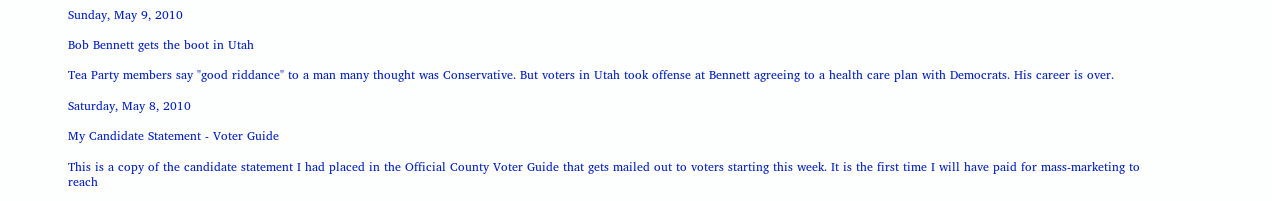Sunday, May 9, 2010

Bob Bennett gets the boot in Utah

Tea Party members say "good riddance" to a man many thought was Conservative. But voters in Utah took offense at Bennett agreeing to a health care plan with Democrats. His career is over.

Saturday, May 8, 2010

My Candidate Statement - Voter Guide

This is a copy of the candidate statement I had placed in the Official County Voter Guide that gets mailed out to voters starting this week. It is the first time I will have paid for mass-marketing to reach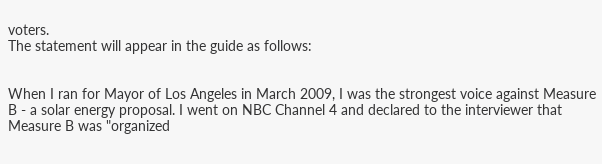voters.
The statement will appear in the guide as follows:


When I ran for Mayor of Los Angeles in March 2009, I was the strongest voice against Measure B - a solar energy proposal. I went on NBC Channel 4 and declared to the interviewer that Measure B was "organized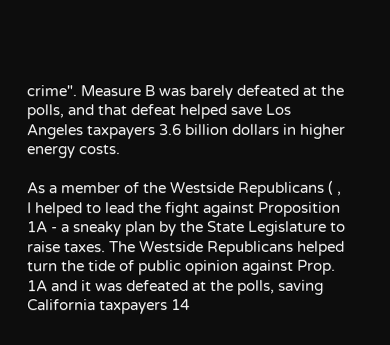crime". Measure B was barely defeated at the polls, and that defeat helped save Los Angeles taxpayers 3.6 billion dollars in higher energy costs.

As a member of the Westside Republicans ( , I helped to lead the fight against Proposition 1A - a sneaky plan by the State Legislature to raise taxes. The Westside Republicans helped turn the tide of public opinion against Prop. 1A and it was defeated at the polls, saving California taxpayers 14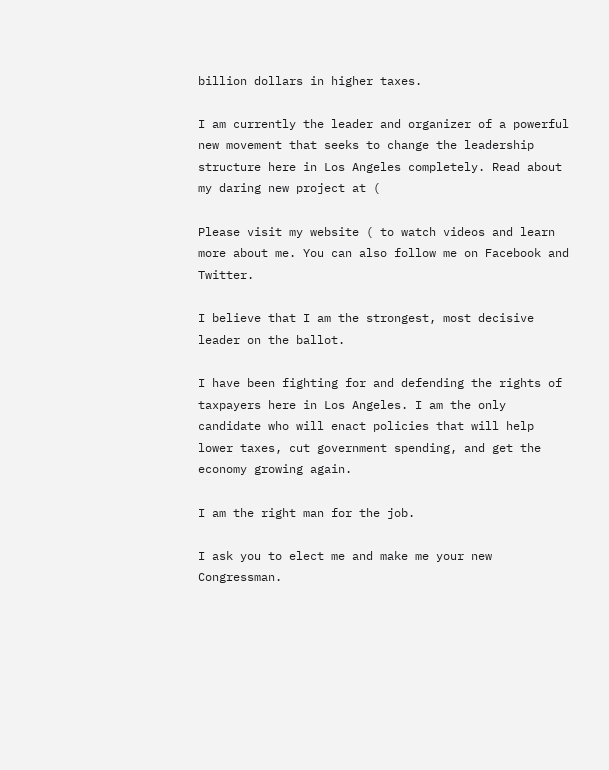billion dollars in higher taxes.

I am currently the leader and organizer of a powerful new movement that seeks to change the leadership structure here in Los Angeles completely. Read about my daring new project at (

Please visit my website ( to watch videos and learn more about me. You can also follow me on Facebook and Twitter.

I believe that I am the strongest, most decisive leader on the ballot.

I have been fighting for and defending the rights of taxpayers here in Los Angeles. I am the only candidate who will enact policies that will help lower taxes, cut government spending, and get the economy growing again.

I am the right man for the job.

I ask you to elect me and make me your new Congressman.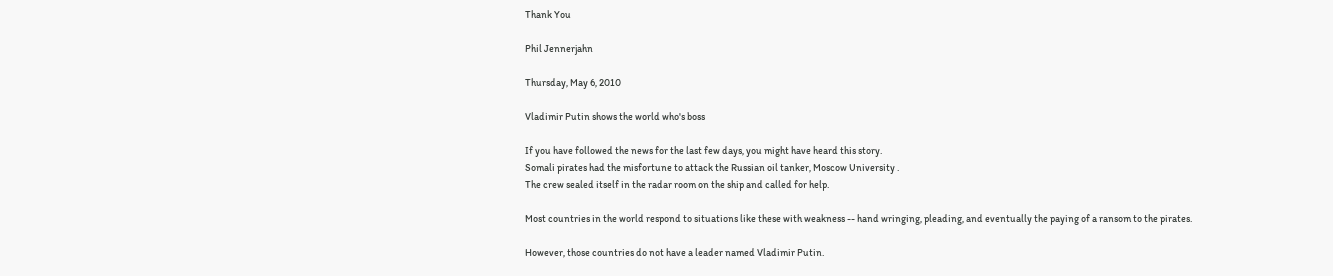Thank You

Phil Jennerjahn

Thursday, May 6, 2010

Vladimir Putin shows the world who's boss

If you have followed the news for the last few days, you might have heard this story.
Somali pirates had the misfortune to attack the Russian oil tanker, Moscow University .
The crew sealed itself in the radar room on the ship and called for help.

Most countries in the world respond to situations like these with weakness -- hand wringing, pleading, and eventually the paying of a ransom to the pirates.

However, those countries do not have a leader named Vladimir Putin.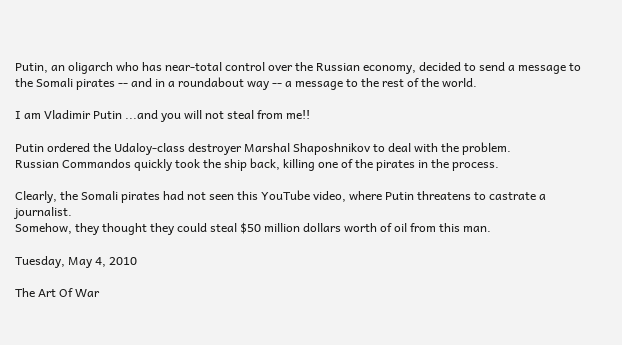Putin, an oligarch who has near-total control over the Russian economy, decided to send a message to the Somali pirates -- and in a roundabout way -- a message to the rest of the world.

I am Vladimir Putin ...and you will not steal from me!!

Putin ordered the Udaloy-class destroyer Marshal Shaposhnikov to deal with the problem.
Russian Commandos quickly took the ship back, killing one of the pirates in the process.

Clearly, the Somali pirates had not seen this YouTube video, where Putin threatens to castrate a journalist.
Somehow, they thought they could steal $50 million dollars worth of oil from this man.

Tuesday, May 4, 2010

The Art Of War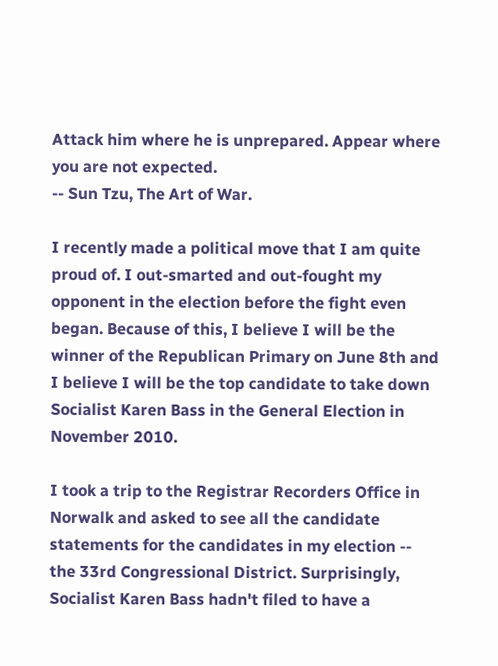Attack him where he is unprepared. Appear where you are not expected.
-- Sun Tzu, The Art of War.

I recently made a political move that I am quite proud of. I out-smarted and out-fought my opponent in the election before the fight even began. Because of this, I believe I will be the winner of the Republican Primary on June 8th and I believe I will be the top candidate to take down Socialist Karen Bass in the General Election in November 2010.

I took a trip to the Registrar Recorders Office in Norwalk and asked to see all the candidate statements for the candidates in my election -- the 33rd Congressional District. Surprisingly, Socialist Karen Bass hadn't filed to have a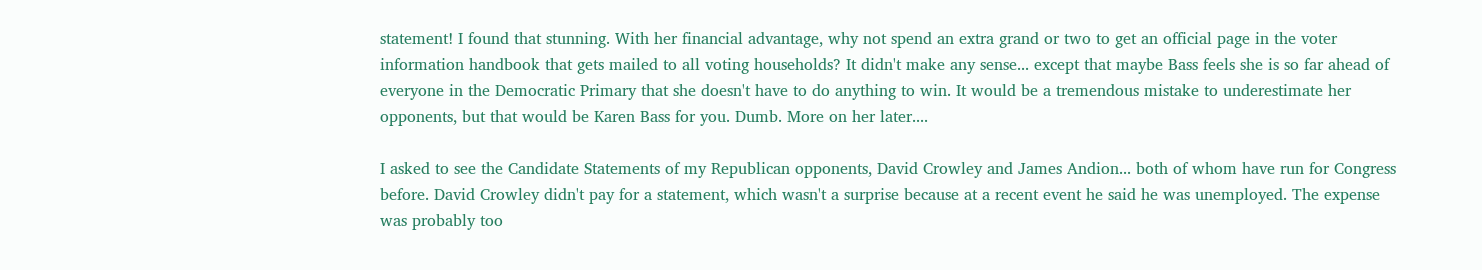statement! I found that stunning. With her financial advantage, why not spend an extra grand or two to get an official page in the voter information handbook that gets mailed to all voting households? It didn't make any sense... except that maybe Bass feels she is so far ahead of everyone in the Democratic Primary that she doesn't have to do anything to win. It would be a tremendous mistake to underestimate her opponents, but that would be Karen Bass for you. Dumb. More on her later....

I asked to see the Candidate Statements of my Republican opponents, David Crowley and James Andion... both of whom have run for Congress before. David Crowley didn't pay for a statement, which wasn't a surprise because at a recent event he said he was unemployed. The expense was probably too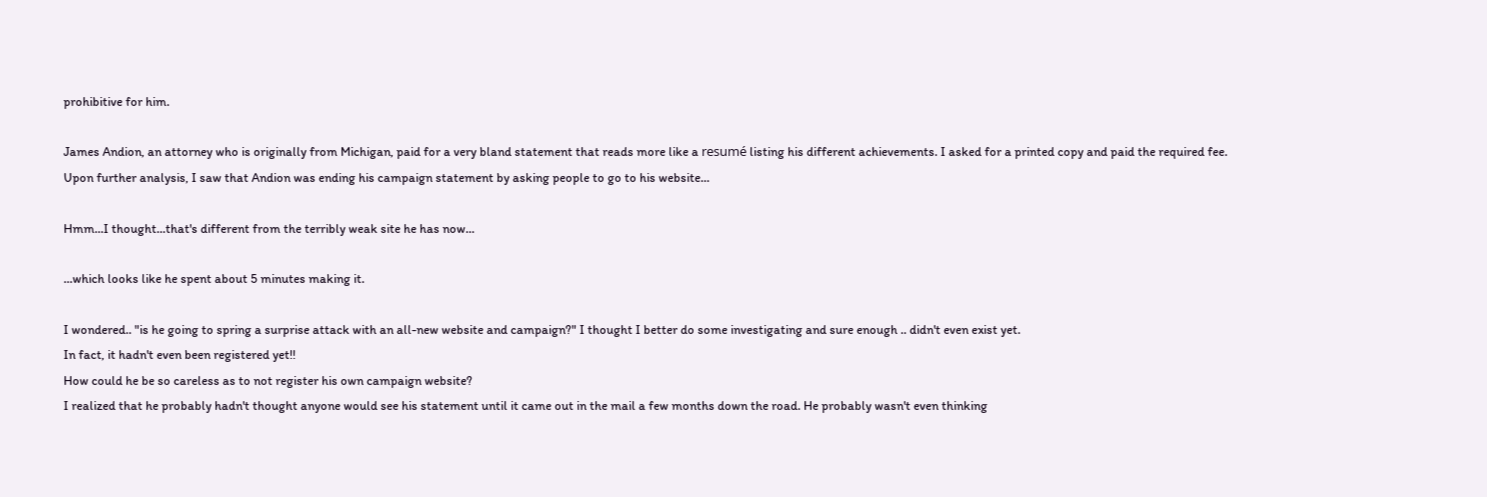prohibitive for him.

James Andion, an attorney who is originally from Michigan, paid for a very bland statement that reads more like a resumé listing his different achievements. I asked for a printed copy and paid the required fee.
Upon further analysis, I saw that Andion was ending his campaign statement by asking people to go to his website...

Hmm...I thought...that's different from the terribly weak site he has now...

...which looks like he spent about 5 minutes making it.

I wondered.. "is he going to spring a surprise attack with an all-new website and campaign?" I thought I better do some investigating and sure enough .. didn't even exist yet.
In fact, it hadn't even been registered yet!!
How could he be so careless as to not register his own campaign website?
I realized that he probably hadn't thought anyone would see his statement until it came out in the mail a few months down the road. He probably wasn't even thinking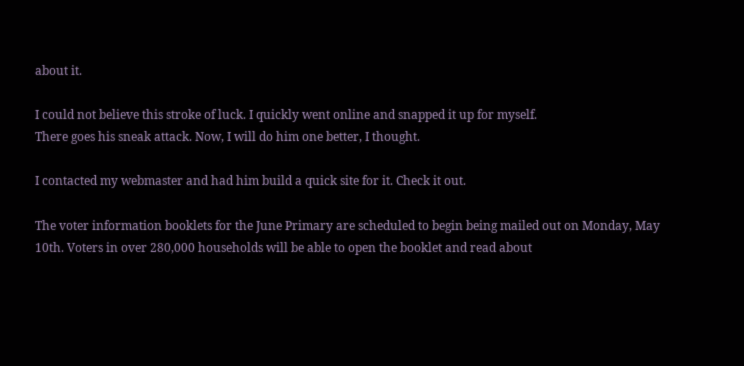about it.

I could not believe this stroke of luck. I quickly went online and snapped it up for myself.
There goes his sneak attack. Now, I will do him one better, I thought.

I contacted my webmaster and had him build a quick site for it. Check it out.

The voter information booklets for the June Primary are scheduled to begin being mailed out on Monday, May 10th. Voters in over 280,000 households will be able to open the booklet and read about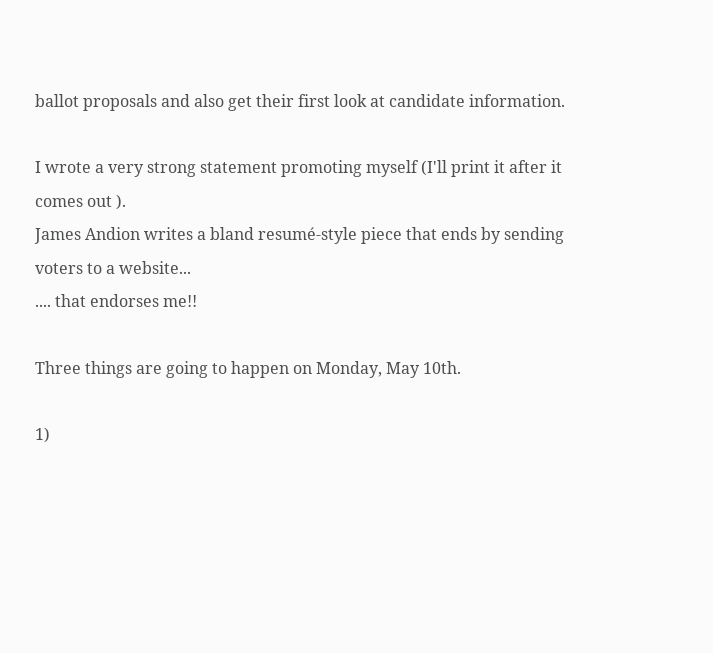ballot proposals and also get their first look at candidate information.

I wrote a very strong statement promoting myself (I'll print it after it comes out ).
James Andion writes a bland resumé-style piece that ends by sending voters to a website...
.... that endorses me!!

Three things are going to happen on Monday, May 10th.

1)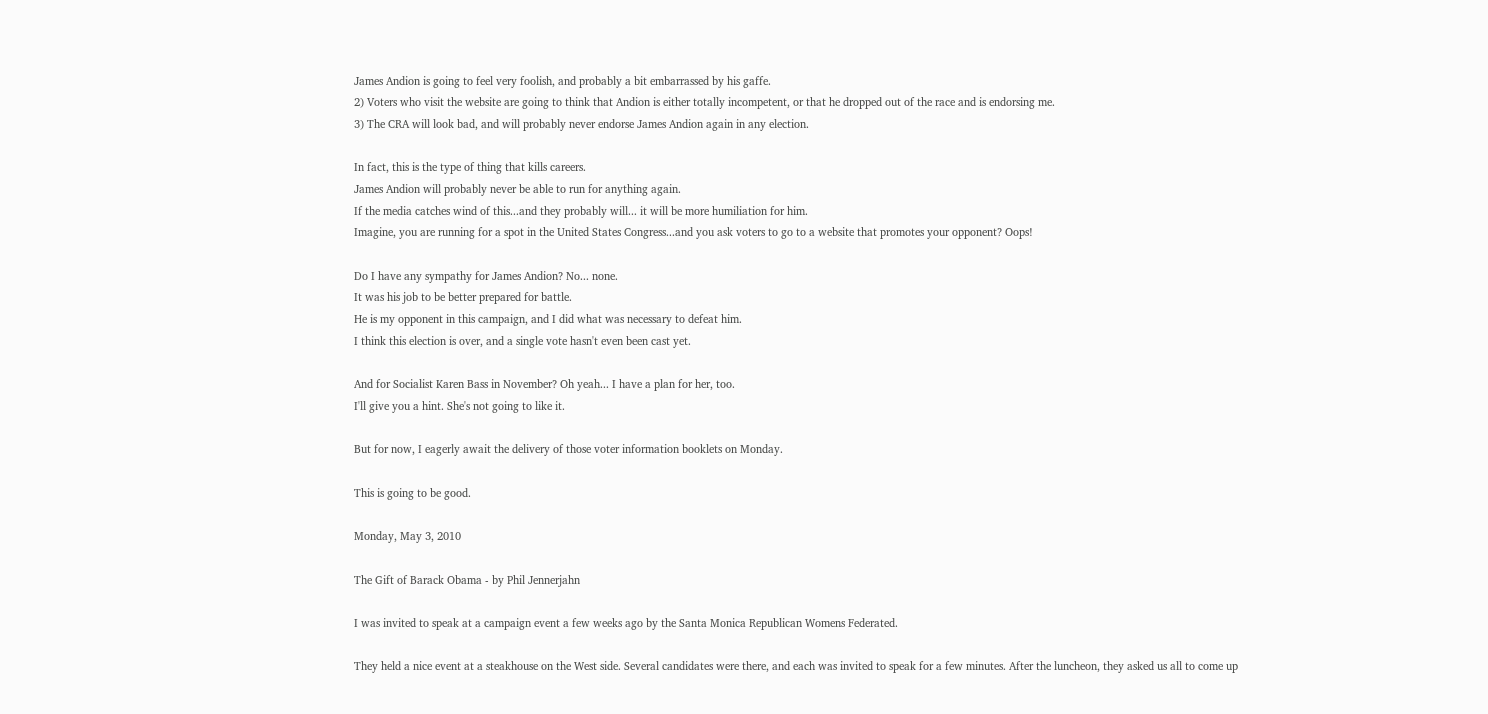James Andion is going to feel very foolish, and probably a bit embarrassed by his gaffe.
2) Voters who visit the website are going to think that Andion is either totally incompetent, or that he dropped out of the race and is endorsing me.
3) The CRA will look bad, and will probably never endorse James Andion again in any election.

In fact, this is the type of thing that kills careers.
James Andion will probably never be able to run for anything again.
If the media catches wind of this...and they probably will... it will be more humiliation for him.
Imagine, you are running for a spot in the United States Congress...and you ask voters to go to a website that promotes your opponent? Oops!

Do I have any sympathy for James Andion? No... none.
It was his job to be better prepared for battle.
He is my opponent in this campaign, and I did what was necessary to defeat him.
I think this election is over, and a single vote hasn't even been cast yet.

And for Socialist Karen Bass in November? Oh yeah... I have a plan for her, too.
I'll give you a hint. She's not going to like it.

But for now, I eagerly await the delivery of those voter information booklets on Monday.

This is going to be good.

Monday, May 3, 2010

The Gift of Barack Obama - by Phil Jennerjahn

I was invited to speak at a campaign event a few weeks ago by the Santa Monica Republican Womens Federated.

They held a nice event at a steakhouse on the West side. Several candidates were there, and each was invited to speak for a few minutes. After the luncheon, they asked us all to come up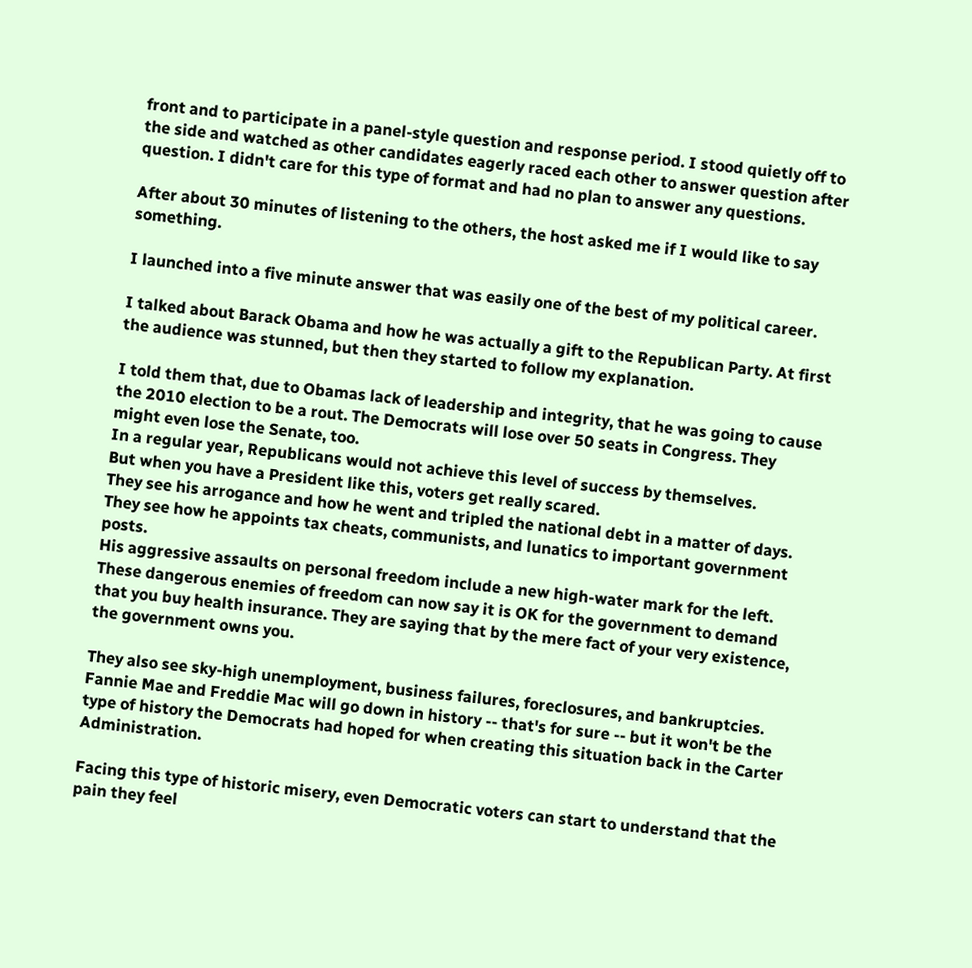front and to participate in a panel-style question and response period. I stood quietly off to the side and watched as other candidates eagerly raced each other to answer question after question. I didn't care for this type of format and had no plan to answer any questions.

After about 30 minutes of listening to the others, the host asked me if I would like to say something.

I launched into a five minute answer that was easily one of the best of my political career.

I talked about Barack Obama and how he was actually a gift to the Republican Party. At first the audience was stunned, but then they started to follow my explanation.

I told them that, due to Obamas lack of leadership and integrity, that he was going to cause the 2010 election to be a rout. The Democrats will lose over 50 seats in Congress. They might even lose the Senate, too.
In a regular year, Republicans would not achieve this level of success by themselves.
But when you have a President like this, voters get really scared.
They see his arrogance and how he went and tripled the national debt in a matter of days.
They see how he appoints tax cheats, communists, and lunatics to important government posts.
His aggressive assaults on personal freedom include a new high-water mark for the left.
These dangerous enemies of freedom can now say it is OK for the government to demand that you buy health insurance. They are saying that by the mere fact of your very existence, the government owns you.

They also see sky-high unemployment, business failures, foreclosures, and bankruptcies.
Fannie Mae and Freddie Mac will go down in history -- that's for sure -- but it won't be the type of history the Democrats had hoped for when creating this situation back in the Carter Administration.

Facing this type of historic misery, even Democratic voters can start to understand that the pain they feel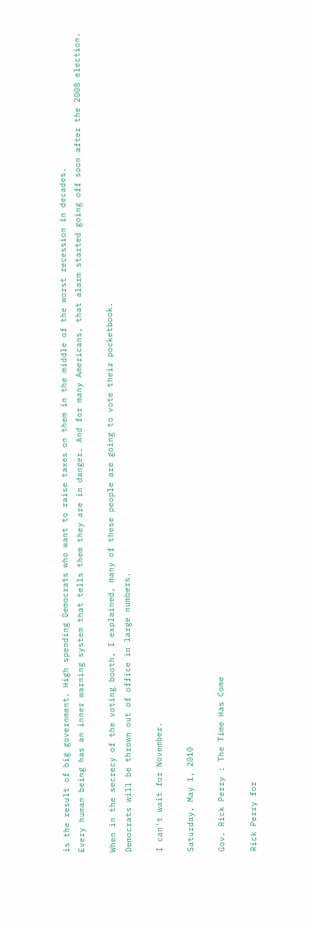is the result of big government. High spending Democrats who want to raise taxes on them in the middle of the worst recession in decades.
Every human being has an inner warning system that tells them they are in danger. And for many Americans, that alarm started going off soon after the 2008 election.

When in the secrecy of the voting booth, I explained, many of these people are going to vote their pocketbook.
Democrats will be thrown out of office in large numbers.

I can't wait for November.

Saturday, May 1, 2010

Gov. Rick Perry : The Time Has Come

Rick Perry for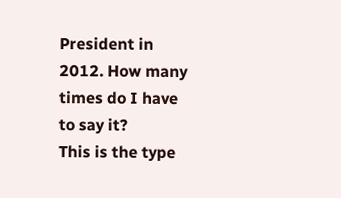President in 2012. How many times do I have to say it?
This is the type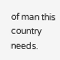of man this country needs.